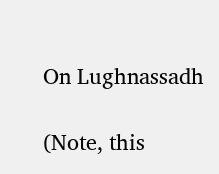On Lughnassadh

(Note, this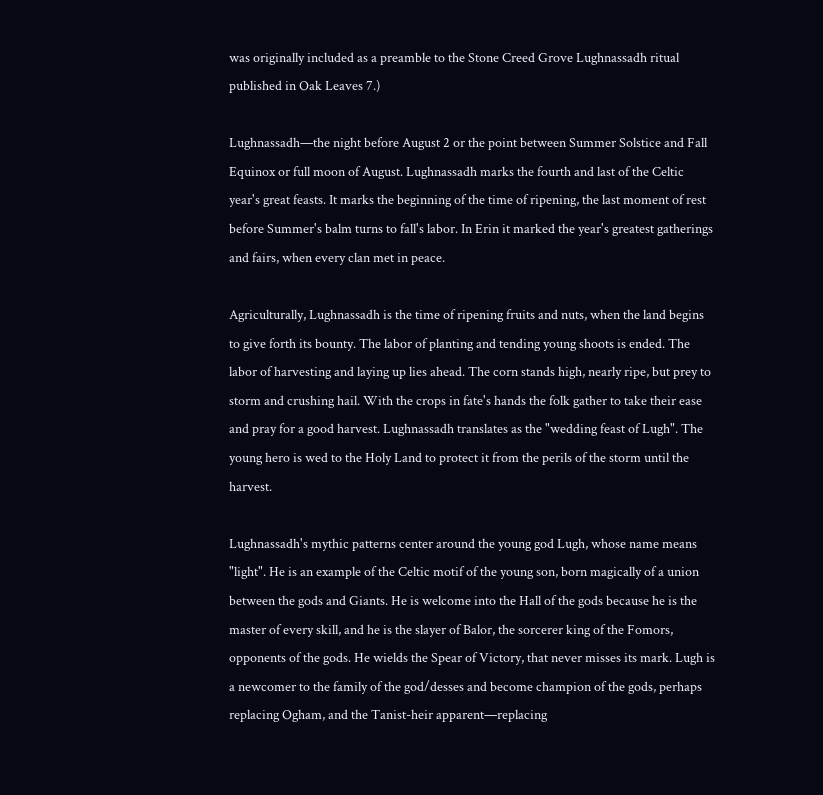was originally included as a preamble to the Stone Creed Grove Lughnassadh ritual published in Oak Leaves 7.)

Lughnassadh—the night before August 2 or the point between Summer Solstice and Fall Equinox or full moon of August. Lughnassadh marks the fourth and last of the Celtic year's great feasts. It marks the beginning of the time of ripening, the last moment of rest before Summer's balm turns to fall's labor. In Erin it marked the year's greatest gatherings and fairs, when every clan met in peace.

Agriculturally, Lughnassadh is the time of ripening fruits and nuts, when the land begins to give forth its bounty. The labor of planting and tending young shoots is ended. The labor of harvesting and laying up lies ahead. The corn stands high, nearly ripe, but prey to storm and crushing hail. With the crops in fate's hands the folk gather to take their ease and pray for a good harvest. Lughnassadh translates as the "wedding feast of Lugh". The young hero is wed to the Holy Land to protect it from the perils of the storm until the harvest.

Lughnassadh's mythic patterns center around the young god Lugh, whose name means "light". He is an example of the Celtic motif of the young son, born magically of a union between the gods and Giants. He is welcome into the Hall of the gods because he is the master of every skill, and he is the slayer of Balor, the sorcerer king of the Fomors, opponents of the gods. He wields the Spear of Victory, that never misses its mark. Lugh is a newcomer to the family of the god/desses and become champion of the gods, perhaps replacing Ogham, and the Tanist-heir apparent—replacing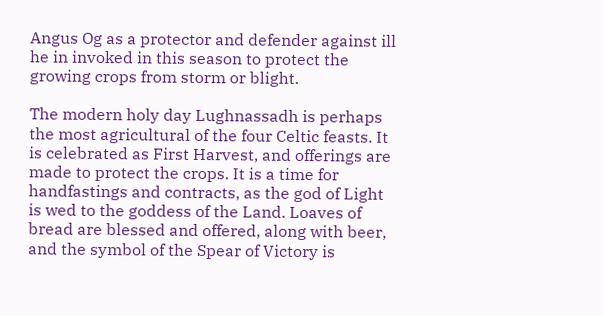Angus Og as a protector and defender against ill he in invoked in this season to protect the growing crops from storm or blight.

The modern holy day Lughnassadh is perhaps the most agricultural of the four Celtic feasts. It is celebrated as First Harvest, and offerings are made to protect the crops. It is a time for handfastings and contracts, as the god of Light is wed to the goddess of the Land. Loaves of bread are blessed and offered, along with beer, and the symbol of the Spear of Victory is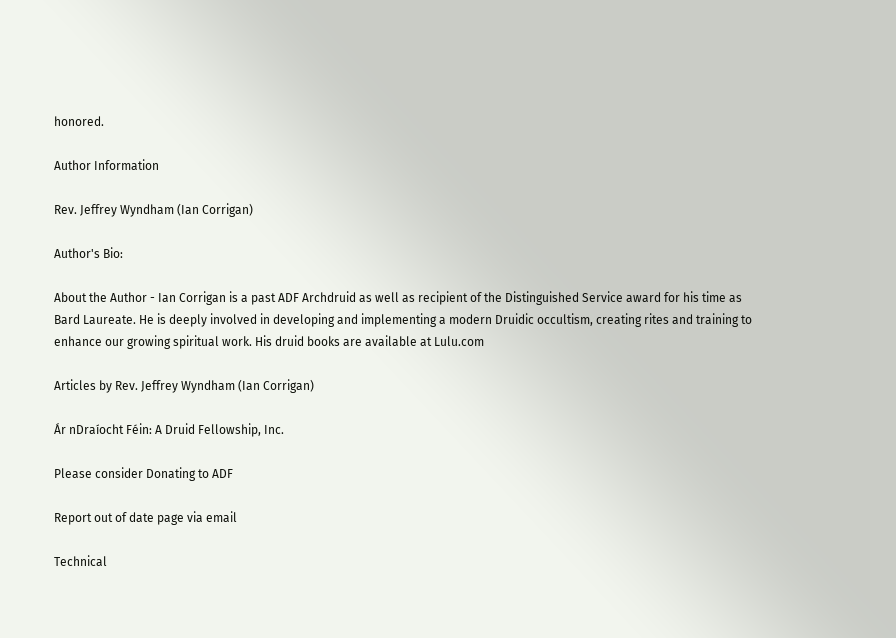honored.

Author Information

Rev. Jeffrey Wyndham (Ian Corrigan)

Author's Bio:

About the Author - Ian Corrigan is a past ADF Archdruid as well as recipient of the Distinguished Service award for his time as Bard Laureate. He is deeply involved in developing and implementing a modern Druidic occultism, creating rites and training to enhance our growing spiritual work. His druid books are available at Lulu.com

Articles by Rev. Jeffrey Wyndham (Ian Corrigan)

Ár nDraíocht Féin: A Druid Fellowship, Inc.

Please consider Donating to ADF

Report out of date page via email

Technical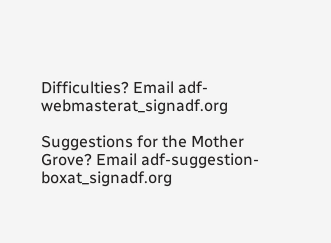Difficulties? Email adf-webmasterat_signadf.org

Suggestions for the Mother Grove? Email adf-suggestion-boxat_signadf.org